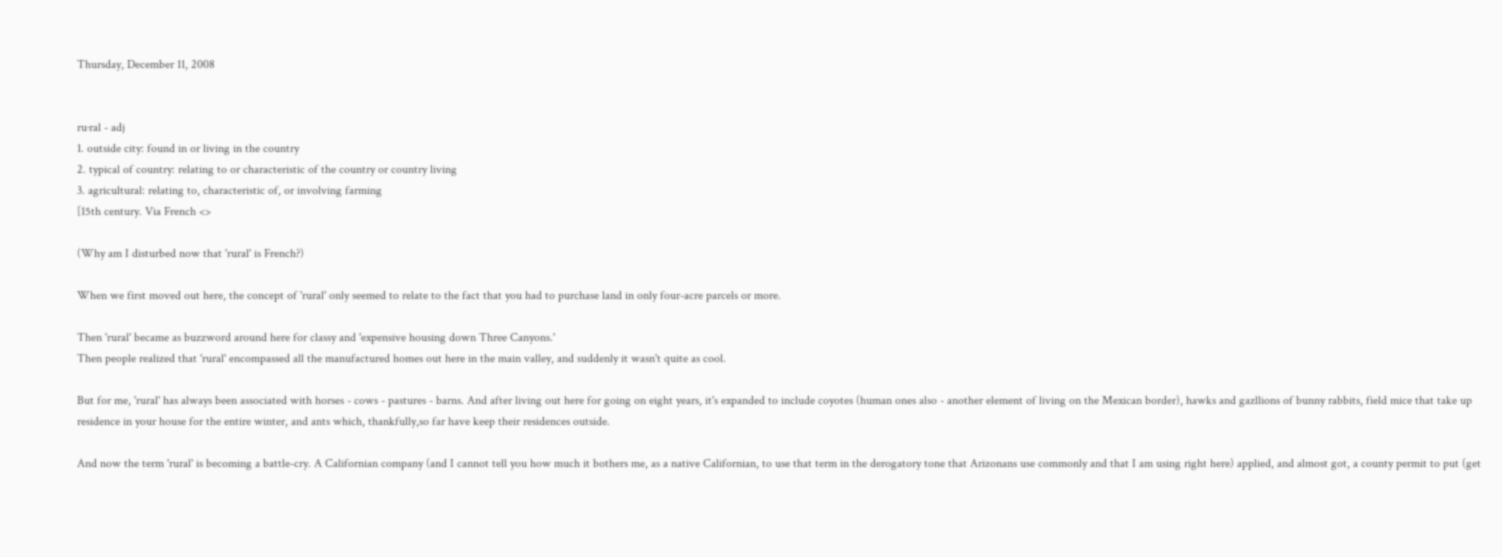Thursday, December 11, 2008


ru·ral - adj
1. outside city: found in or living in the country
2. typical of country: relating to or characteristic of the country or country living
3. agricultural: relating to, characteristic of, or involving farming
[15th century. Via French <>

(Why am I disturbed now that 'rural' is French?)

When we first moved out here, the concept of 'rural' only seemed to relate to the fact that you had to purchase land in only four-acre parcels or more.

Then 'rural' became as buzzword around here for classy and 'expensive housing down Three Canyons.'
Then people realized that 'rural' encompassed all the manufactured homes out here in the main valley, and suddenly it wasn't quite as cool.

But for me, 'rural' has always been associated with horses - cows - pastures - barns. And after living out here for going on eight years, it's expanded to include coyotes (human ones also - another element of living on the Mexican border), hawks and gazllions of bunny rabbits, field mice that take up residence in your house for the entire winter, and ants which, thankfully,so far have keep their residences outside.

And now the term 'rural' is becoming a battle-cry. A Californian company (and I cannot tell you how much it bothers me, as a native Californian, to use that term in the derogatory tone that Arizonans use commonly and that I am using right here) applied, and almost got, a county permit to put (get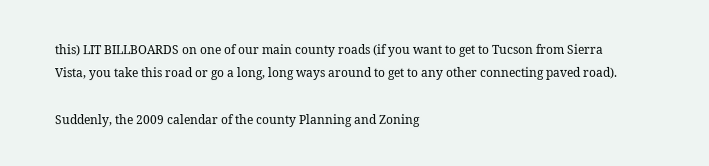this) LIT BILLBOARDS on one of our main county roads (if you want to get to Tucson from Sierra Vista, you take this road or go a long, long ways around to get to any other connecting paved road).

Suddenly, the 2009 calendar of the county Planning and Zoning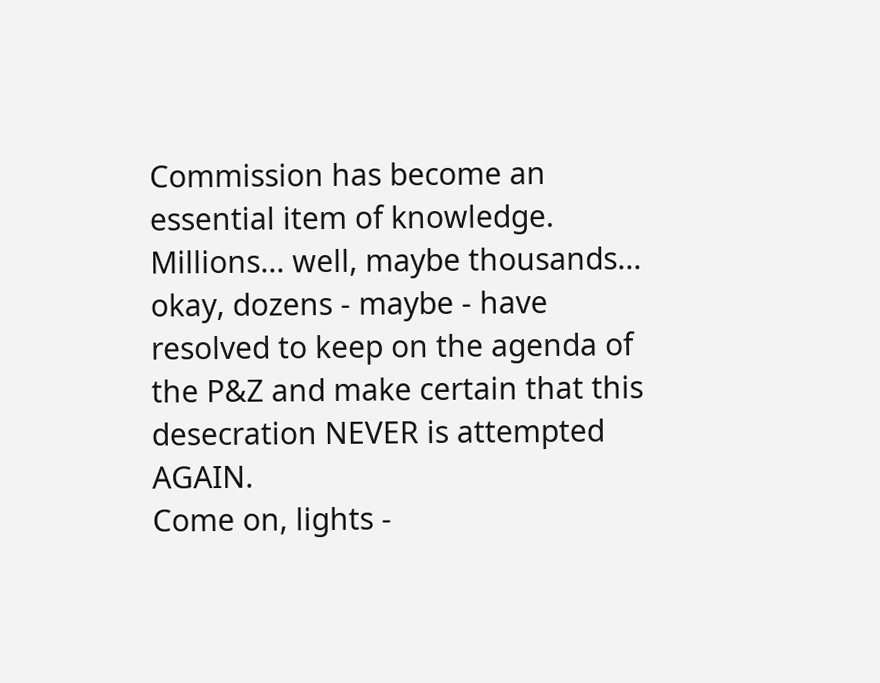Commission has become an essential item of knowledge. Millions... well, maybe thousands... okay, dozens - maybe - have resolved to keep on the agenda of the P&Z and make certain that this desecration NEVER is attempted AGAIN.
Come on, lights -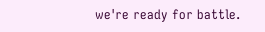we're ready for battle.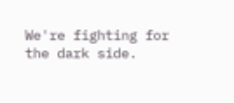We're fighting for the dark side.